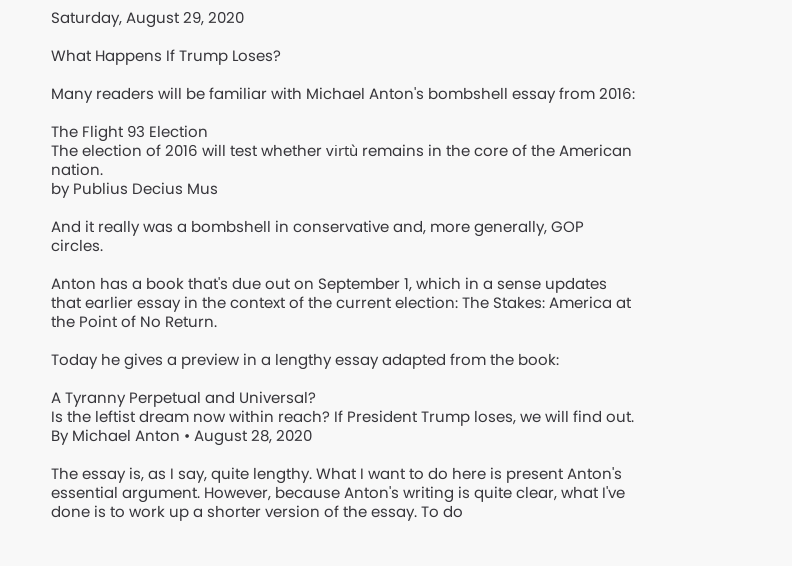Saturday, August 29, 2020

What Happens If Trump Loses?

Many readers will be familiar with Michael Anton's bombshell essay from 2016:

The Flight 93 Election
The election of 2016 will test whether virtù remains in the core of the American nation.
by Publius Decius Mus

And it really was a bombshell in conservative and, more generally, GOP circles.

Anton has a book that's due out on September 1, which in a sense updates that earlier essay in the context of the current election: The Stakes: America at the Point of No Return.

Today he gives a preview in a lengthy essay adapted from the book:

A Tyranny Perpetual and Universal?
Is the leftist dream now within reach? If President Trump loses, we will find out.
By Michael Anton • August 28, 2020

The essay is, as I say, quite lengthy. What I want to do here is present Anton's essential argument. However, because Anton's writing is quite clear, what I've done is to work up a shorter version of the essay. To do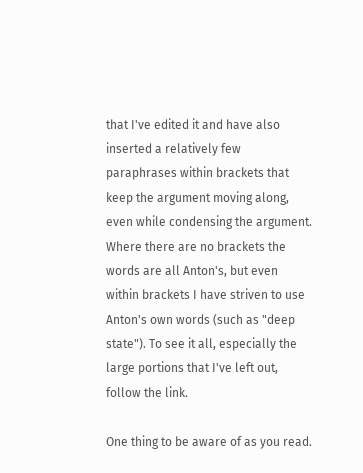that I've edited it and have also inserted a relatively few paraphrases within brackets that keep the argument moving along, even while condensing the argument. Where there are no brackets the words are all Anton's, but even within brackets I have striven to use Anton's own words (such as "deep state"). To see it all, especially the large portions that I've left out, follow the link.

One thing to be aware of as you read.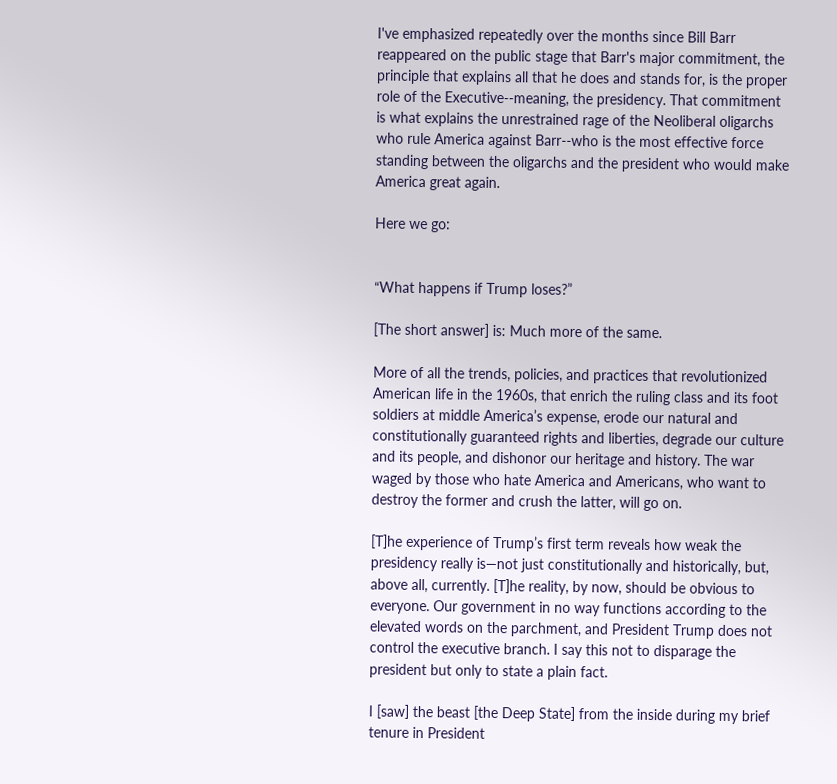I've emphasized repeatedly over the months since Bill Barr reappeared on the public stage that Barr's major commitment, the principle that explains all that he does and stands for, is the proper role of the Executive--meaning, the presidency. That commitment is what explains the unrestrained rage of the Neoliberal oligarchs who rule America against Barr--who is the most effective force standing between the oligarchs and the president who would make America great again.

Here we go:


“What happens if Trump loses?”

[The short answer] is: Much more of the same.

More of all the trends, policies, and practices that revolutionized American life in the 1960s, that enrich the ruling class and its foot soldiers at middle America’s expense, erode our natural and constitutionally guaranteed rights and liberties, degrade our culture and its people, and dishonor our heritage and history. The war waged by those who hate America and Americans, who want to destroy the former and crush the latter, will go on.

[T]he experience of Trump’s first term reveals how weak the presidency really is—not just constitutionally and historically, but, above all, currently. [T]he reality, by now, should be obvious to everyone. Our government in no way functions according to the elevated words on the parchment, and President Trump does not control the executive branch. I say this not to disparage the president but only to state a plain fact.

I [saw] the beast [the Deep State] from the inside during my brief tenure in President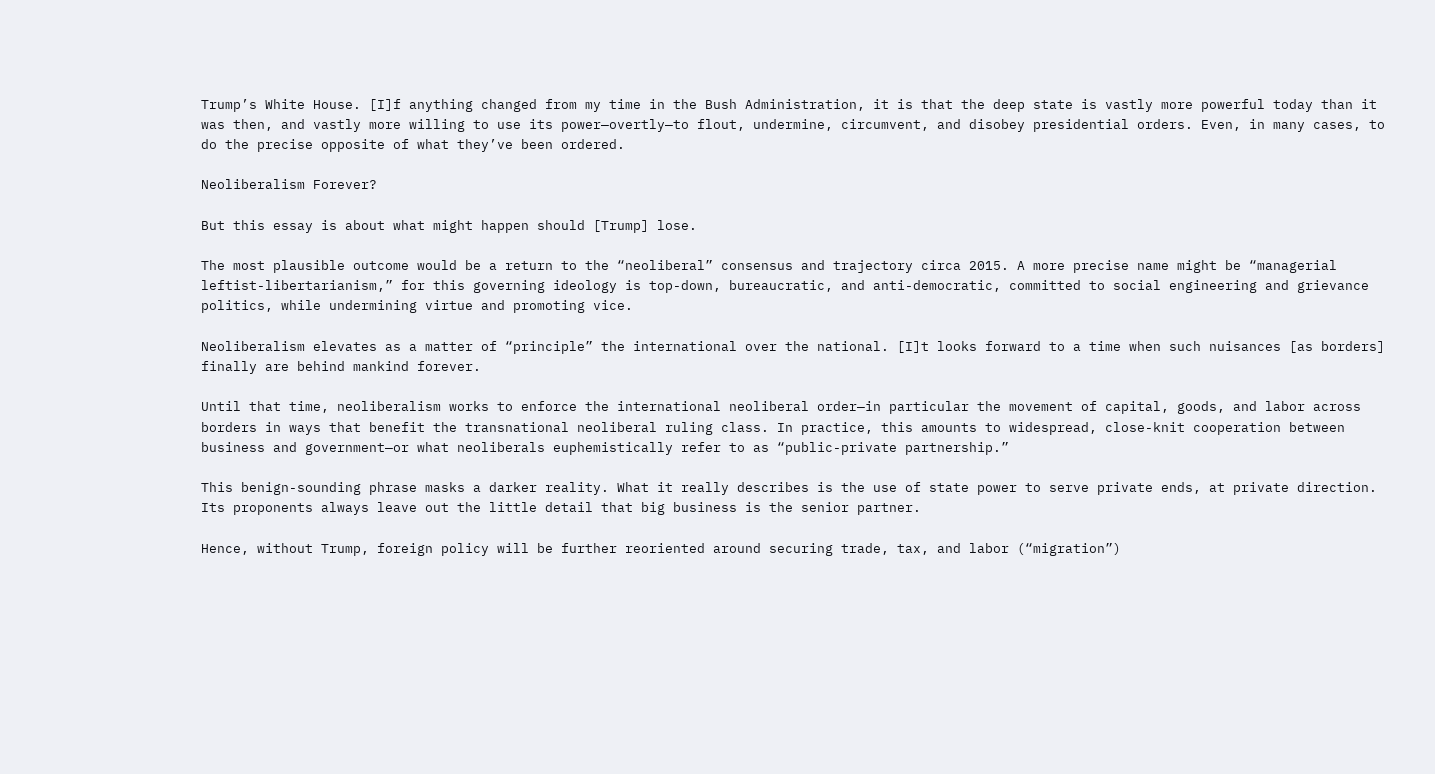Trump’s White House. [I]f anything changed from my time in the Bush Administration, it is that the deep state is vastly more powerful today than it was then, and vastly more willing to use its power—overtly—to flout, undermine, circumvent, and disobey presidential orders. Even, in many cases, to do the precise opposite of what they’ve been ordered.

Neoliberalism Forever?

But this essay is about what might happen should [Trump] lose.

The most plausible outcome would be a return to the “neoliberal” consensus and trajectory circa 2015. A more precise name might be “managerial leftist-libertarianism,” for this governing ideology is top-down, bureaucratic, and anti-democratic, committed to social engineering and grievance politics, while undermining virtue and promoting vice.

Neoliberalism elevates as a matter of “principle” the international over the national. [I]t looks forward to a time when such nuisances [as borders] finally are behind mankind forever.

Until that time, neoliberalism works to enforce the international neoliberal order—in particular the movement of capital, goods, and labor across borders in ways that benefit the transnational neoliberal ruling class. In practice, this amounts to widespread, close-knit cooperation between business and government—or what neoliberals euphemistically refer to as “public-private partnership.”

This benign-sounding phrase masks a darker reality. What it really describes is the use of state power to serve private ends, at private direction. Its proponents always leave out the little detail that big business is the senior partner.

Hence, without Trump, foreign policy will be further reoriented around securing trade, tax, and labor (“migration”)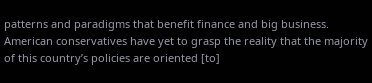patterns and paradigms that benefit finance and big business. American conservatives have yet to grasp the reality that the majority of this country’s policies are oriented [to]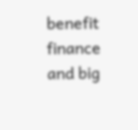benefit finance and big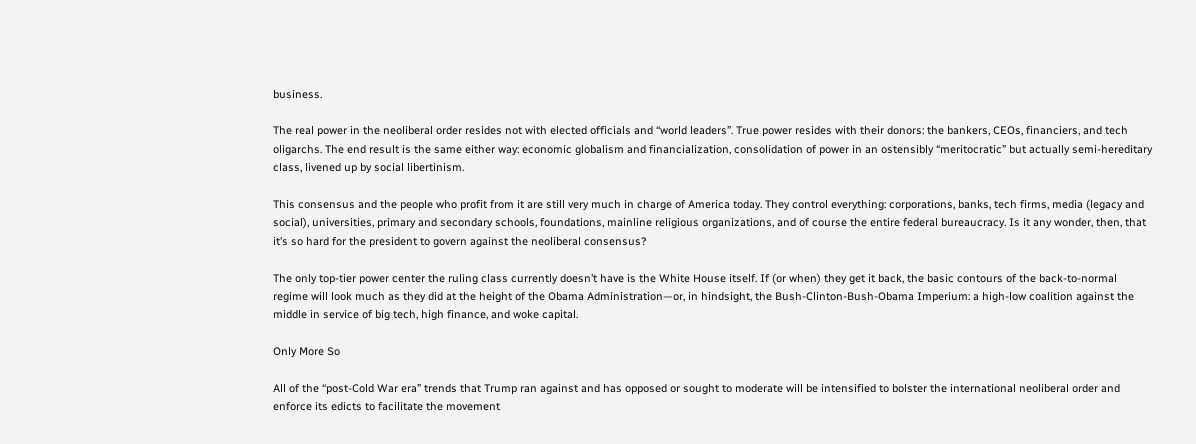business.

The real power in the neoliberal order resides not with elected officials and “world leaders”. True power resides with their donors: the bankers, CEOs, financiers, and tech oligarchs. The end result is the same either way: economic globalism and financialization, consolidation of power in an ostensibly “meritocratic” but actually semi-hereditary class, livened up by social libertinism.

This consensus and the people who profit from it are still very much in charge of America today. They control everything: corporations, banks, tech firms, media (legacy and social), universities, primary and secondary schools, foundations, mainline religious organizations, and of course the entire federal bureaucracy. Is it any wonder, then, that it’s so hard for the president to govern against the neoliberal consensus?

The only top-tier power center the ruling class currently doesn’t have is the White House itself. If (or when) they get it back, the basic contours of the back-to-normal regime will look much as they did at the height of the Obama Administration—or, in hindsight, the Bush-Clinton-Bush-Obama Imperium: a high-low coalition against the middle in service of big tech, high finance, and woke capital.

Only More So

All of the “post-Cold War era” trends that Trump ran against and has opposed or sought to moderate will be intensified to bolster the international neoliberal order and enforce its edicts to facilitate the movement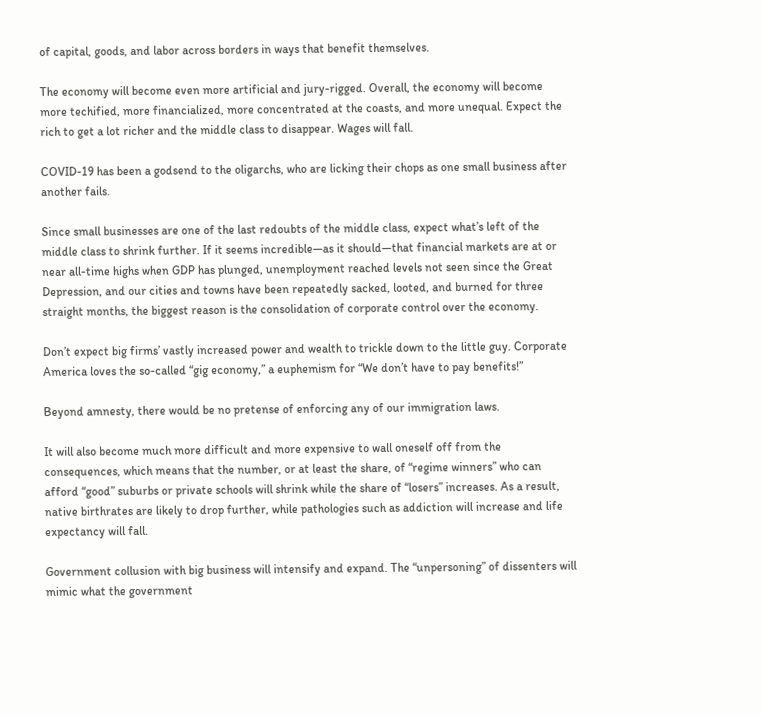of capital, goods, and labor across borders in ways that benefit themselves.

The economy will become even more artificial and jury-rigged. Overall, the economy will become more techified, more financialized, more concentrated at the coasts, and more unequal. Expect the rich to get a lot richer and the middle class to disappear. Wages will fall.

COVID-19 has been a godsend to the oligarchs, who are licking their chops as one small business after another fails.

Since small businesses are one of the last redoubts of the middle class, expect what’s left of the middle class to shrink further. If it seems incredible—as it should—that financial markets are at or near all-time highs when GDP has plunged, unemployment reached levels not seen since the Great Depression, and our cities and towns have been repeatedly sacked, looted, and burned for three straight months, the biggest reason is the consolidation of corporate control over the economy.

Don’t expect big firms’ vastly increased power and wealth to trickle down to the little guy. Corporate America loves the so-called “gig economy,” a euphemism for “We don’t have to pay benefits!”

Beyond amnesty, there would be no pretense of enforcing any of our immigration laws.

It will also become much more difficult and more expensive to wall oneself off from the consequences, which means that the number, or at least the share, of “regime winners” who can afford “good” suburbs or private schools will shrink while the share of “losers” increases. As a result, native birthrates are likely to drop further, while pathologies such as addiction will increase and life expectancy will fall.

Government collusion with big business will intensify and expand. The “unpersoning” of dissenters will mimic what the government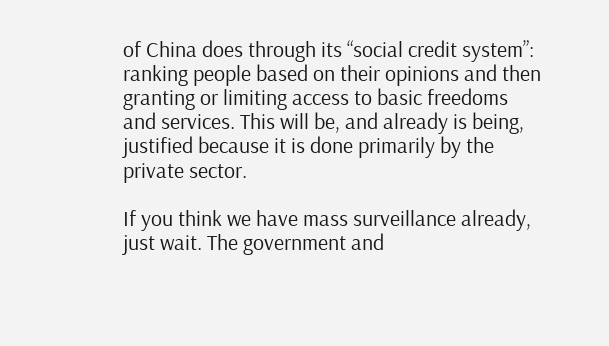of China does through its “social credit system”: ranking people based on their opinions and then granting or limiting access to basic freedoms and services. This will be, and already is being, justified because it is done primarily by the private sector.

If you think we have mass surveillance already, just wait. The government and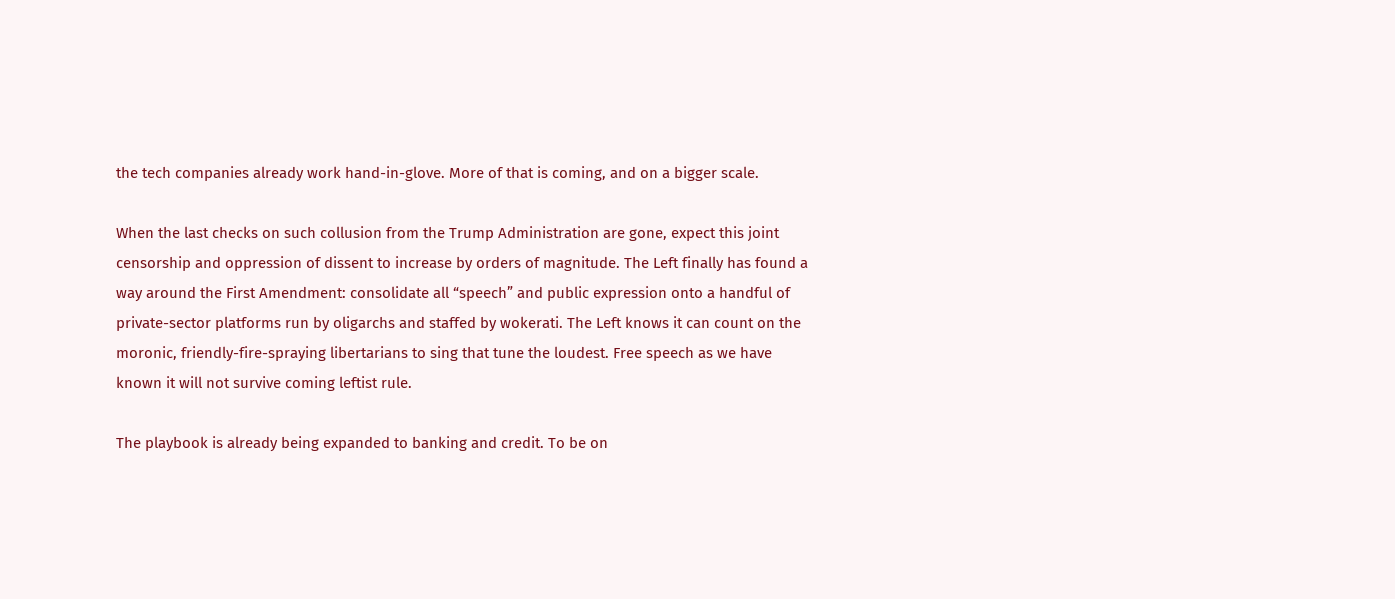the tech companies already work hand-in-glove. More of that is coming, and on a bigger scale.

When the last checks on such collusion from the Trump Administration are gone, expect this joint censorship and oppression of dissent to increase by orders of magnitude. The Left finally has found a way around the First Amendment: consolidate all “speech” and public expression onto a handful of private-sector platforms run by oligarchs and staffed by wokerati. The Left knows it can count on the moronic, friendly-fire-spraying libertarians to sing that tune the loudest. Free speech as we have known it will not survive coming leftist rule.

The playbook is already being expanded to banking and credit. To be on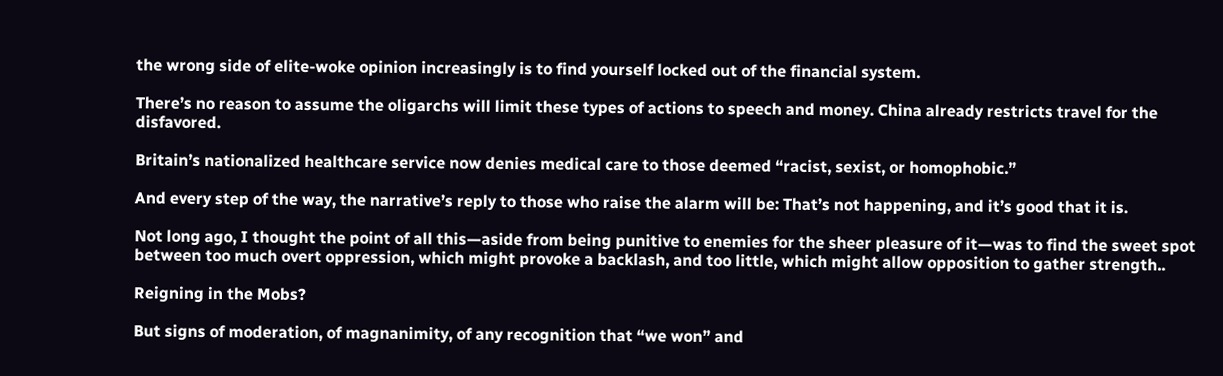the wrong side of elite-woke opinion increasingly is to find yourself locked out of the financial system.

There’s no reason to assume the oligarchs will limit these types of actions to speech and money. China already restricts travel for the disfavored.

Britain’s nationalized healthcare service now denies medical care to those deemed “racist, sexist, or homophobic.”

And every step of the way, the narrative’s reply to those who raise the alarm will be: That’s not happening, and it’s good that it is.

Not long ago, I thought the point of all this—aside from being punitive to enemies for the sheer pleasure of it—was to find the sweet spot between too much overt oppression, which might provoke a backlash, and too little, which might allow opposition to gather strength..

Reigning in the Mobs?

But signs of moderation, of magnanimity, of any recognition that “we won” and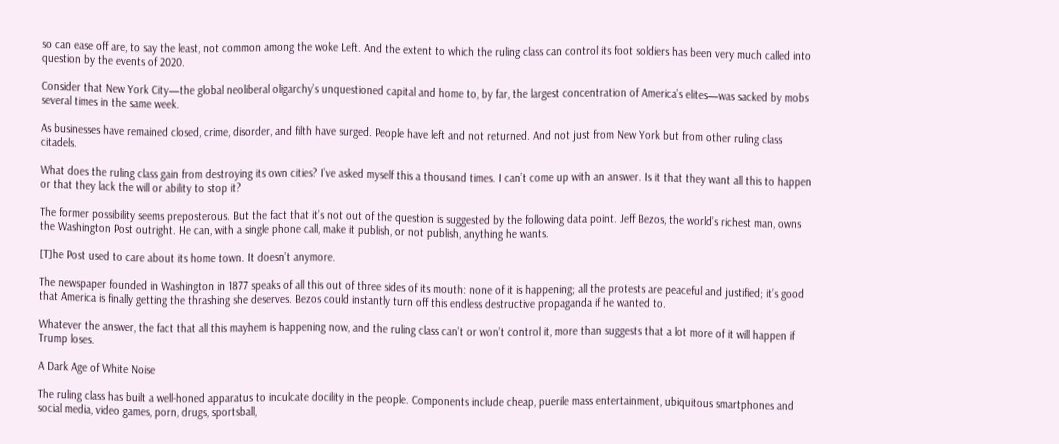so can ease off are, to say the least, not common among the woke Left. And the extent to which the ruling class can control its foot soldiers has been very much called into question by the events of 2020.

Consider that New York City—the global neoliberal oligarchy’s unquestioned capital and home to, by far, the largest concentration of America’s elites—was sacked by mobs several times in the same week.

As businesses have remained closed, crime, disorder, and filth have surged. People have left and not returned. And not just from New York but from other ruling class citadels.

What does the ruling class gain from destroying its own cities? I’ve asked myself this a thousand times. I can’t come up with an answer. Is it that they want all this to happen or that they lack the will or ability to stop it?

The former possibility seems preposterous. But the fact that it’s not out of the question is suggested by the following data point. Jeff Bezos, the world’s richest man, owns the Washington Post outright. He can, with a single phone call, make it publish, or not publish, anything he wants.

[T]he Post used to care about its home town. It doesn’t anymore.

The newspaper founded in Washington in 1877 speaks of all this out of three sides of its mouth: none of it is happening; all the protests are peaceful and justified; it’s good that America is finally getting the thrashing she deserves. Bezos could instantly turn off this endless destructive propaganda if he wanted to.

Whatever the answer, the fact that all this mayhem is happening now, and the ruling class can’t or won’t control it, more than suggests that a lot more of it will happen if Trump loses.

A Dark Age of White Noise

The ruling class has built a well-honed apparatus to inculcate docility in the people. Components include cheap, puerile mass entertainment, ubiquitous smartphones and social media, video games, porn, drugs, sportsball,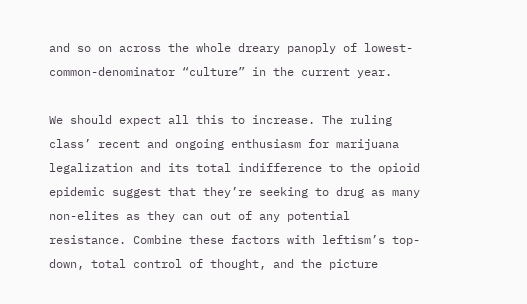and so on across the whole dreary panoply of lowest-common-denominator “culture” in the current year.

We should expect all this to increase. The ruling class’ recent and ongoing enthusiasm for marijuana legalization and its total indifference to the opioid epidemic suggest that they’re seeking to drug as many non-elites as they can out of any potential resistance. Combine these factors with leftism’s top-down, total control of thought, and the picture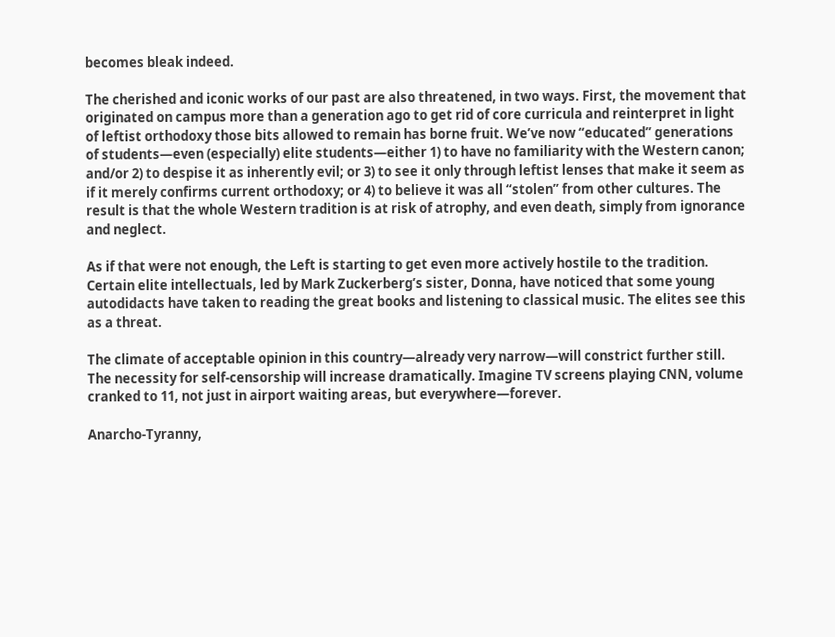becomes bleak indeed.

The cherished and iconic works of our past are also threatened, in two ways. First, the movement that originated on campus more than a generation ago to get rid of core curricula and reinterpret in light of leftist orthodoxy those bits allowed to remain has borne fruit. We’ve now “educated” generations of students—even (especially) elite students—either 1) to have no familiarity with the Western canon; and/or 2) to despise it as inherently evil; or 3) to see it only through leftist lenses that make it seem as if it merely confirms current orthodoxy; or 4) to believe it was all “stolen” from other cultures. The result is that the whole Western tradition is at risk of atrophy, and even death, simply from ignorance and neglect.

As if that were not enough, the Left is starting to get even more actively hostile to the tradition. Certain elite intellectuals, led by Mark Zuckerberg’s sister, Donna, have noticed that some young autodidacts have taken to reading the great books and listening to classical music. The elites see this as a threat.

The climate of acceptable opinion in this country—already very narrow—will constrict further still. The necessity for self-censorship will increase dramatically. Imagine TV screens playing CNN, volume cranked to 11, not just in airport waiting areas, but everywhere—forever.

Anarcho-Tyranny,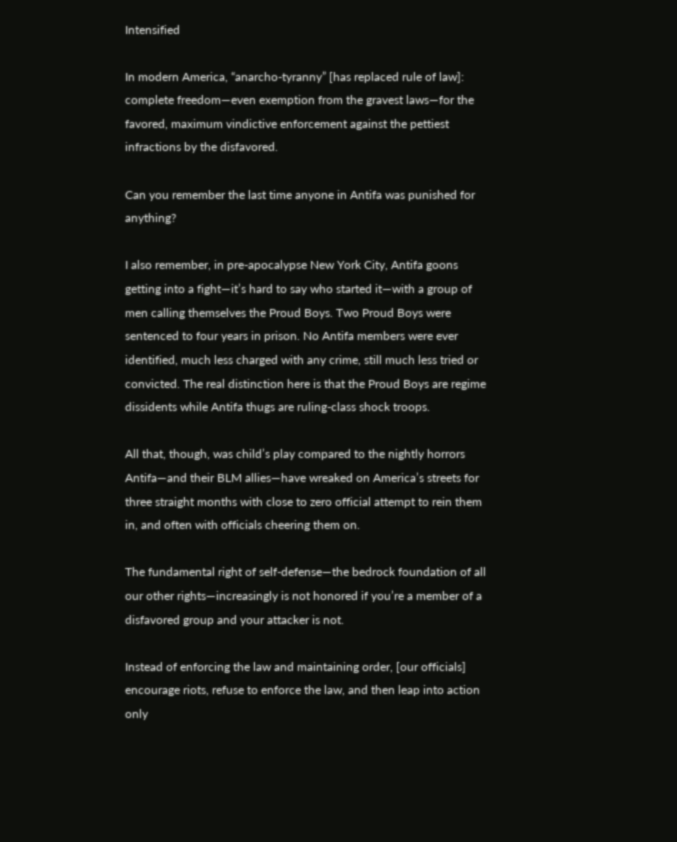Intensified

In modern America, “anarcho-tyranny” [has replaced rule of law]: complete freedom—even exemption from the gravest laws—for the favored, maximum vindictive enforcement against the pettiest infractions by the disfavored.

Can you remember the last time anyone in Antifa was punished for anything?

I also remember, in pre-apocalypse New York City, Antifa goons getting into a fight—it’s hard to say who started it—with a group of men calling themselves the Proud Boys. Two Proud Boys were sentenced to four years in prison. No Antifa members were ever identified, much less charged with any crime, still much less tried or convicted. The real distinction here is that the Proud Boys are regime dissidents while Antifa thugs are ruling-class shock troops.

All that, though, was child’s play compared to the nightly horrors Antifa—and their BLM allies—have wreaked on America’s streets for three straight months with close to zero official attempt to rein them in, and often with officials cheering them on.

The fundamental right of self-defense—the bedrock foundation of all our other rights—increasingly is not honored if you’re a member of a disfavored group and your attacker is not.

Instead of enforcing the law and maintaining order, [our officials] encourage riots, refuse to enforce the law, and then leap into action only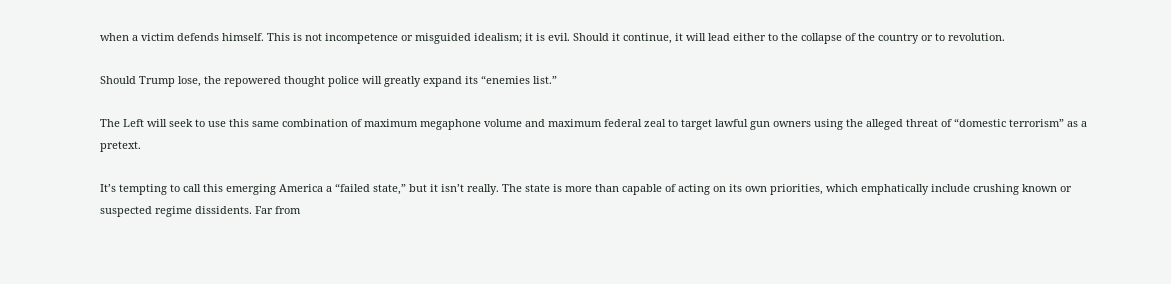when a victim defends himself. This is not incompetence or misguided idealism; it is evil. Should it continue, it will lead either to the collapse of the country or to revolution.

Should Trump lose, the repowered thought police will greatly expand its “enemies list.”

The Left will seek to use this same combination of maximum megaphone volume and maximum federal zeal to target lawful gun owners using the alleged threat of “domestic terrorism” as a pretext.

It’s tempting to call this emerging America a “failed state,” but it isn’t really. The state is more than capable of acting on its own priorities, which emphatically include crushing known or suspected regime dissidents. Far from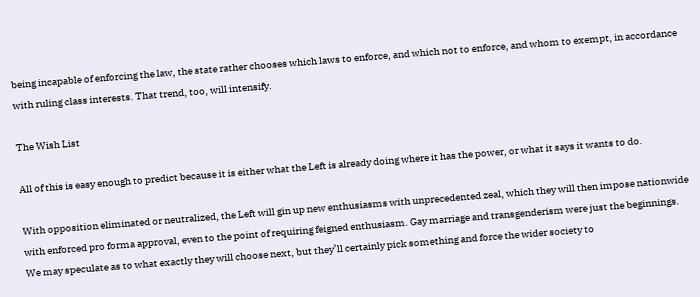being incapable of enforcing the law, the state rather chooses which laws to enforce, and which not to enforce, and whom to exempt, in accordance with ruling class interests. That trend, too, will intensify.

The Wish List

All of this is easy enough to predict because it is either what the Left is already doing where it has the power, or what it says it wants to do.

With opposition eliminated or neutralized, the Left will gin up new enthusiasms with unprecedented zeal, which they will then impose nationwide with enforced pro forma approval, even to the point of requiring feigned enthusiasm. Gay marriage and transgenderism were just the beginnings. We may speculate as to what exactly they will choose next, but they’ll certainly pick something and force the wider society to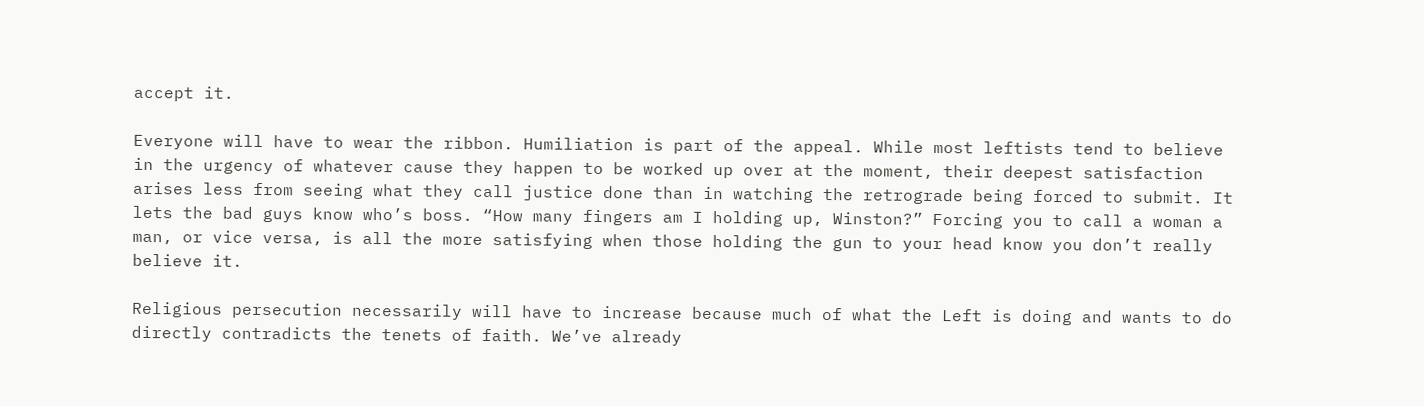accept it.

Everyone will have to wear the ribbon. Humiliation is part of the appeal. While most leftists tend to believe in the urgency of whatever cause they happen to be worked up over at the moment, their deepest satisfaction arises less from seeing what they call justice done than in watching the retrograde being forced to submit. It lets the bad guys know who’s boss. “How many fingers am I holding up, Winston?” Forcing you to call a woman a man, or vice versa, is all the more satisfying when those holding the gun to your head know you don’t really believe it.

Religious persecution necessarily will have to increase because much of what the Left is doing and wants to do directly contradicts the tenets of faith. We’ve already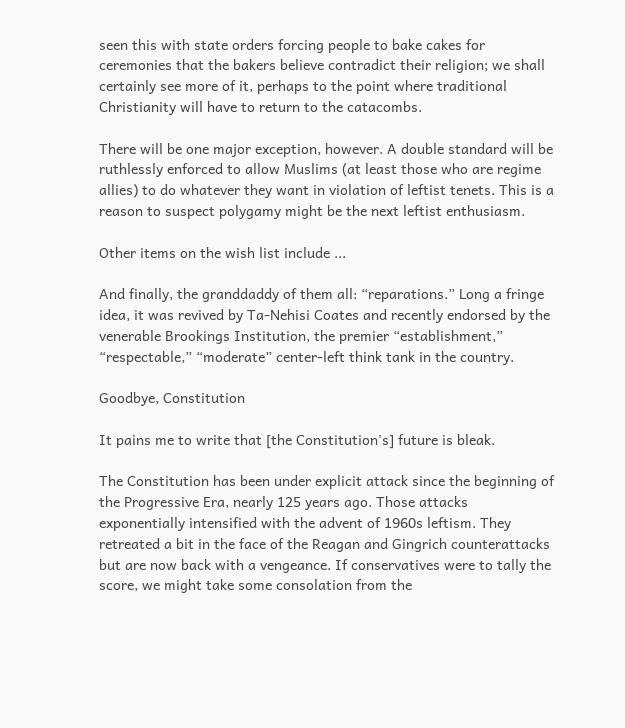seen this with state orders forcing people to bake cakes for ceremonies that the bakers believe contradict their religion; we shall certainly see more of it, perhaps to the point where traditional Christianity will have to return to the catacombs.

There will be one major exception, however. A double standard will be ruthlessly enforced to allow Muslims (at least those who are regime allies) to do whatever they want in violation of leftist tenets. This is a reason to suspect polygamy might be the next leftist enthusiasm.

Other items on the wish list include ...

And finally, the granddaddy of them all: “reparations.” Long a fringe idea, it was revived by Ta-Nehisi Coates and recently endorsed by the venerable Brookings Institution, the premier “establishment,” “respectable,” “moderate” center-left think tank in the country.

Goodbye, Constitution

It pains me to write that [the Constitution's] future is bleak.

The Constitution has been under explicit attack since the beginning of the Progressive Era, nearly 125 years ago. Those attacks exponentially intensified with the advent of 1960s leftism. They retreated a bit in the face of the Reagan and Gingrich counterattacks but are now back with a vengeance. If conservatives were to tally the score, we might take some consolation from the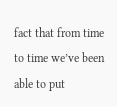fact that from time to time we’ve been able to put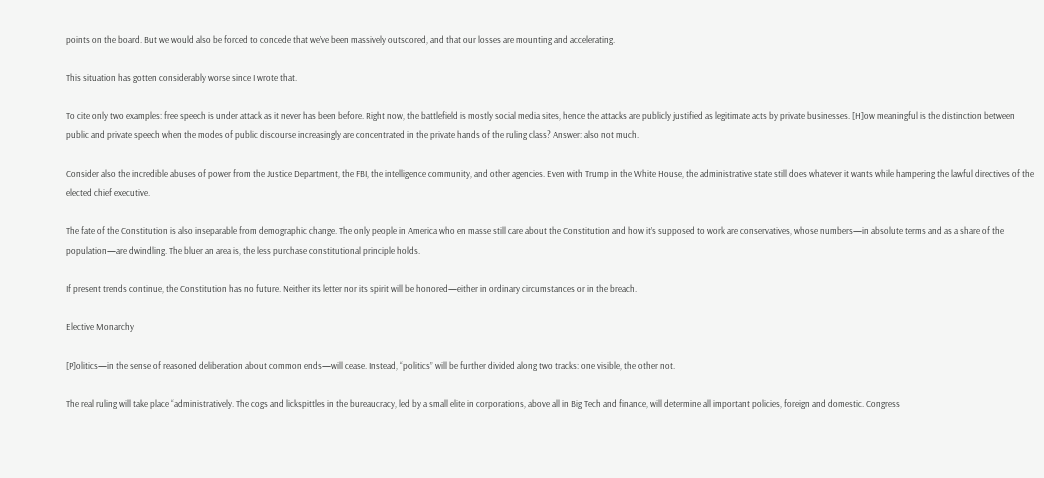points on the board. But we would also be forced to concede that we’ve been massively outscored, and that our losses are mounting and accelerating.

This situation has gotten considerably worse since I wrote that.

To cite only two examples: free speech is under attack as it never has been before. Right now, the battlefield is mostly social media sites, hence the attacks are publicly justified as legitimate acts by private businesses. [H]ow meaningful is the distinction between public and private speech when the modes of public discourse increasingly are concentrated in the private hands of the ruling class? Answer: also not much.

Consider also the incredible abuses of power from the Justice Department, the FBI, the intelligence community, and other agencies. Even with Trump in the White House, the administrative state still does whatever it wants while hampering the lawful directives of the elected chief executive.

The fate of the Constitution is also inseparable from demographic change. The only people in America who en masse still care about the Constitution and how it’s supposed to work are conservatives, whose numbers—in absolute terms and as a share of the population—are dwindling. The bluer an area is, the less purchase constitutional principle holds.

If present trends continue, the Constitution has no future. Neither its letter nor its spirit will be honored—either in ordinary circumstances or in the breach.

Elective Monarchy

[P]olitics—in the sense of reasoned deliberation about common ends—will cease. Instead, “politics” will be further divided along two tracks: one visible, the other not.

The real ruling will take place “administratively. The cogs and lickspittles in the bureaucracy, led by a small elite in corporations, above all in Big Tech and finance, will determine all important policies, foreign and domestic. Congress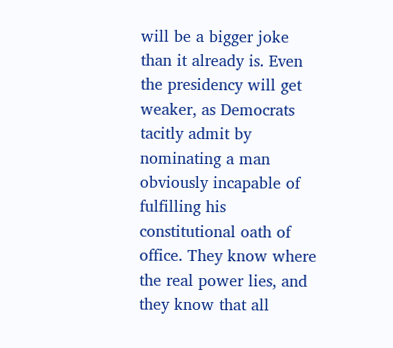will be a bigger joke than it already is. Even the presidency will get weaker, as Democrats tacitly admit by nominating a man obviously incapable of fulfilling his constitutional oath of office. They know where the real power lies, and they know that all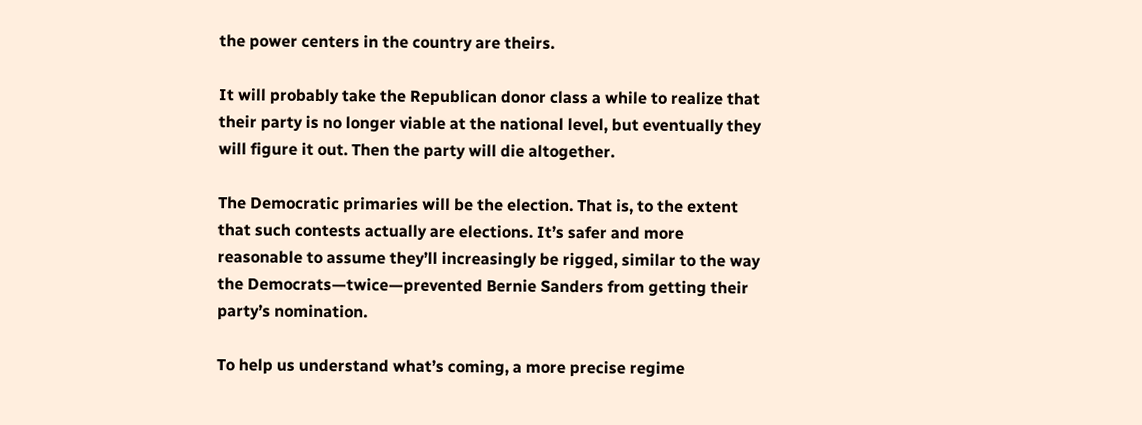the power centers in the country are theirs.

It will probably take the Republican donor class a while to realize that their party is no longer viable at the national level, but eventually they will figure it out. Then the party will die altogether.

The Democratic primaries will be the election. That is, to the extent that such contests actually are elections. It’s safer and more reasonable to assume they’ll increasingly be rigged, similar to the way the Democrats—twice—prevented Bernie Sanders from getting their party’s nomination.

To help us understand what’s coming, a more precise regime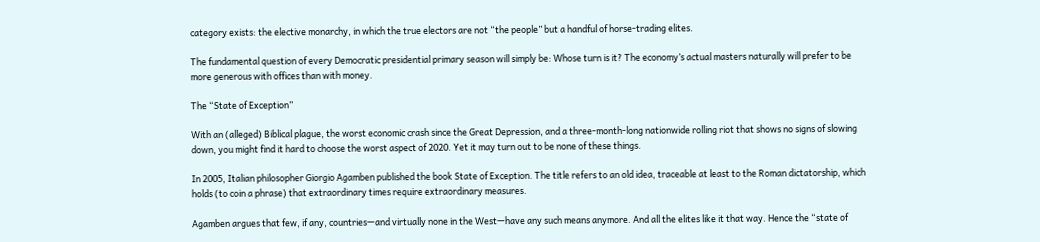category exists: the elective monarchy, in which the true electors are not “the people” but a handful of horse-trading elites.

The fundamental question of every Democratic presidential primary season will simply be: Whose turn is it? The economy’s actual masters naturally will prefer to be more generous with offices than with money.

The “State of Exception”

With an (alleged) Biblical plague, the worst economic crash since the Great Depression, and a three-month-long nationwide rolling riot that shows no signs of slowing down, you might find it hard to choose the worst aspect of 2020. Yet it may turn out to be none of these things.

In 2005, Italian philosopher Giorgio Agamben published the book State of Exception. The title refers to an old idea, traceable at least to the Roman dictatorship, which holds (to coin a phrase) that extraordinary times require extraordinary measures.

Agamben argues that few, if any, countries—and virtually none in the West—have any such means anymore. And all the elites like it that way. Hence the “state of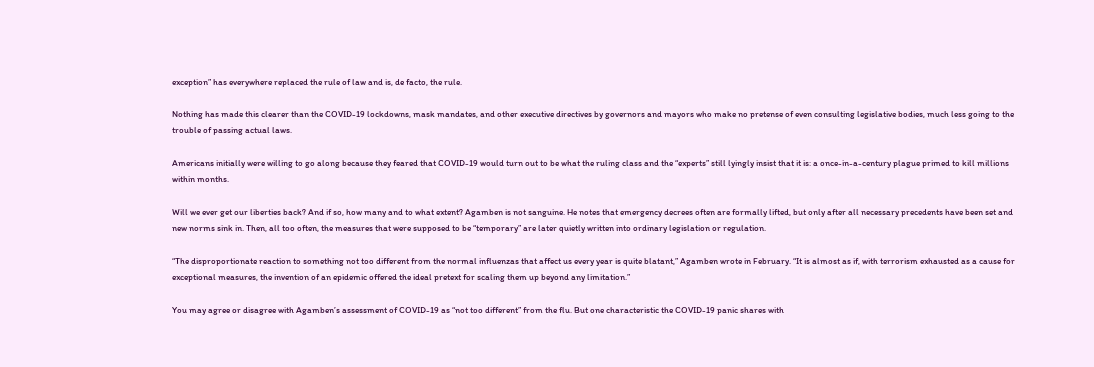exception” has everywhere replaced the rule of law and is, de facto, the rule.

Nothing has made this clearer than the COVID-19 lockdowns, mask mandates, and other executive directives by governors and mayors who make no pretense of even consulting legislative bodies, much less going to the trouble of passing actual laws.

Americans initially were willing to go along because they feared that COVID-19 would turn out to be what the ruling class and the “experts” still lyingly insist that it is: a once-in-a-century plague primed to kill millions within months.

Will we ever get our liberties back? And if so, how many and to what extent? Agamben is not sanguine. He notes that emergency decrees often are formally lifted, but only after all necessary precedents have been set and new norms sink in. Then, all too often, the measures that were supposed to be “temporary” are later quietly written into ordinary legislation or regulation.

“The disproportionate reaction to something not too different from the normal influenzas that affect us every year is quite blatant,” Agamben wrote in February. “It is almost as if, with terrorism exhausted as a cause for exceptional measures, the invention of an epidemic offered the ideal pretext for scaling them up beyond any limitation.”

You may agree or disagree with Agamben’s assessment of COVID-19 as “not too different” from the flu. But one characteristic the COVID-19 panic shares with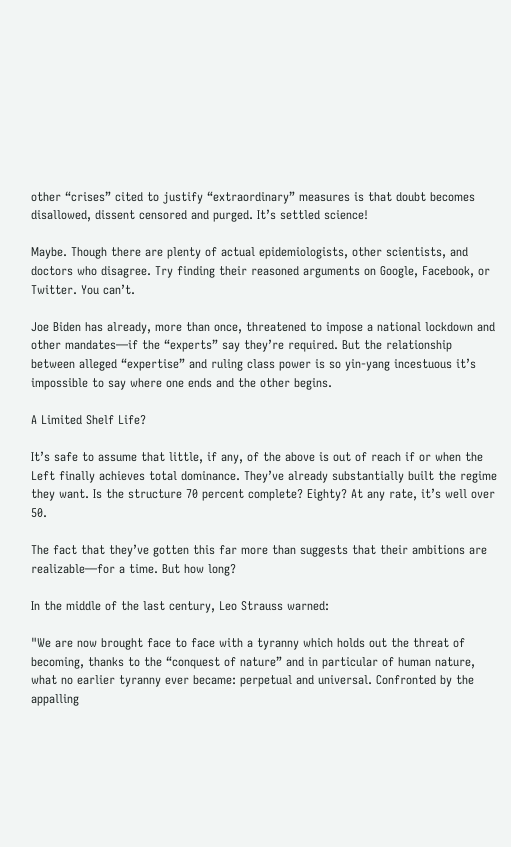other “crises” cited to justify “extraordinary” measures is that doubt becomes disallowed, dissent censored and purged. It’s settled science!

Maybe. Though there are plenty of actual epidemiologists, other scientists, and doctors who disagree. Try finding their reasoned arguments on Google, Facebook, or Twitter. You can’t.

Joe Biden has already, more than once, threatened to impose a national lockdown and other mandates—if the “experts” say they’re required. But the relationship between alleged “expertise” and ruling class power is so yin-yang incestuous it’s impossible to say where one ends and the other begins.

A Limited Shelf Life?

It’s safe to assume that little, if any, of the above is out of reach if or when the Left finally achieves total dominance. They’ve already substantially built the regime they want. Is the structure 70 percent complete? Eighty? At any rate, it’s well over 50.

The fact that they’ve gotten this far more than suggests that their ambitions are realizable—for a time. But how long?

In the middle of the last century, Leo Strauss warned:

"We are now brought face to face with a tyranny which holds out the threat of becoming, thanks to the “conquest of nature” and in particular of human nature, what no earlier tyranny ever became: perpetual and universal. Confronted by the appalling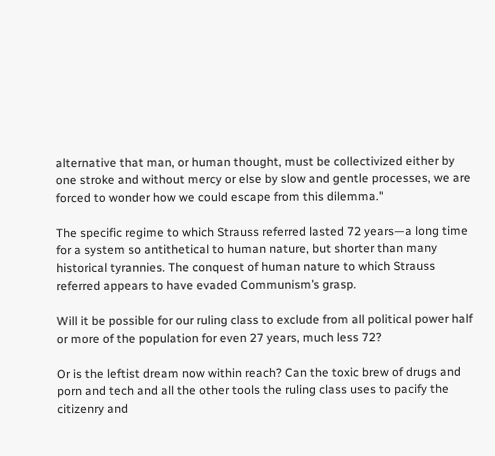alternative that man, or human thought, must be collectivized either by one stroke and without mercy or else by slow and gentle processes, we are forced to wonder how we could escape from this dilemma."

The specific regime to which Strauss referred lasted 72 years—a long time for a system so antithetical to human nature, but shorter than many historical tyrannies. The conquest of human nature to which Strauss referred appears to have evaded Communism’s grasp.

Will it be possible for our ruling class to exclude from all political power half or more of the population for even 27 years, much less 72?

Or is the leftist dream now within reach? Can the toxic brew of drugs and porn and tech and all the other tools the ruling class uses to pacify the citizenry and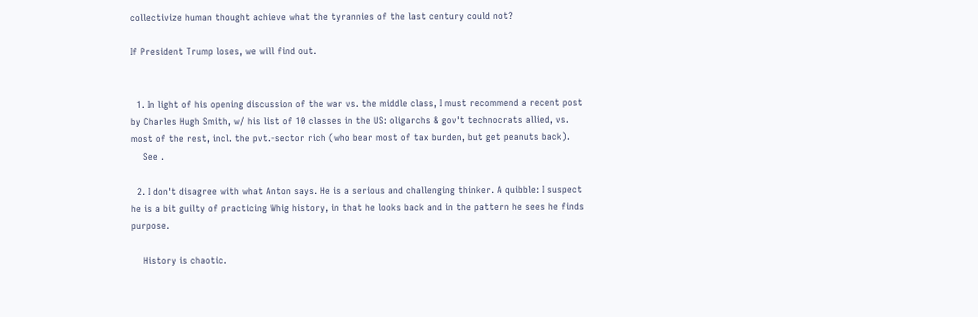collectivize human thought achieve what the tyrannies of the last century could not?

If President Trump loses, we will find out.


  1. In light of his opening discussion of the war vs. the middle class, I must recommend a recent post by Charles Hugh Smith, w/ his list of 10 classes in the US: oligarchs & gov't technocrats allied, vs. most of the rest, incl. the pvt.-sector rich (who bear most of tax burden, but get peanuts back).
    See .

  2. I don't disagree with what Anton says. He is a serious and challenging thinker. A quibble: I suspect he is a bit guilty of practicing Whig history, in that he looks back and in the pattern he sees he finds purpose.

    History is chaotic.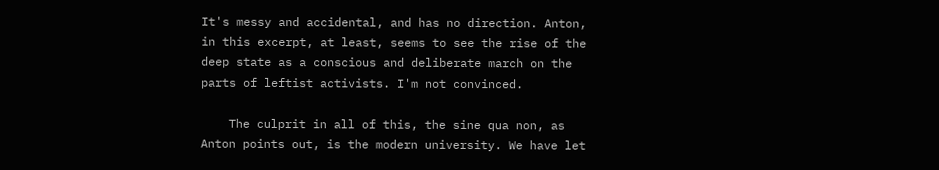It's messy and accidental, and has no direction. Anton, in this excerpt, at least, seems to see the rise of the deep state as a conscious and deliberate march on the parts of leftist activists. I'm not convinced.

    The culprit in all of this, the sine qua non, as Anton points out, is the modern university. We have let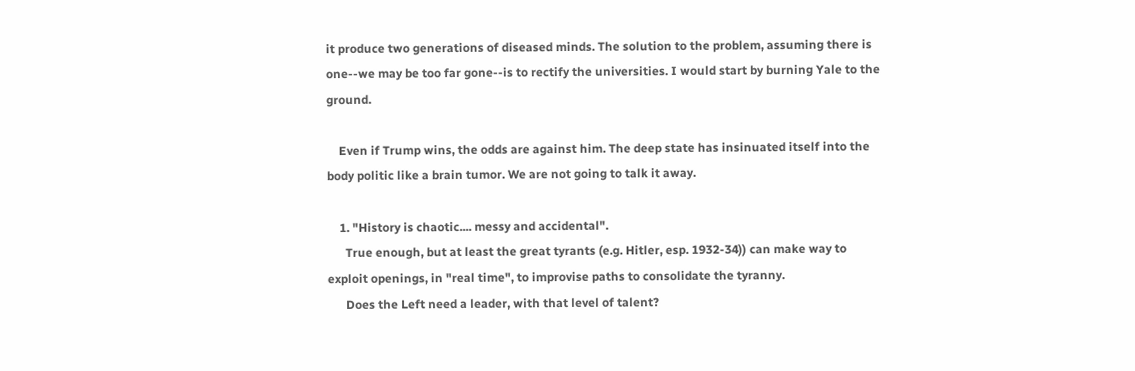it produce two generations of diseased minds. The solution to the problem, assuming there is one--we may be too far gone--is to rectify the universities. I would start by burning Yale to the ground.

    Even if Trump wins, the odds are against him. The deep state has insinuated itself into the body politic like a brain tumor. We are not going to talk it away.

    1. "History is chaotic.... messy and accidental".
      True enough, but at least the great tyrants (e.g. Hitler, esp. 1932-34)) can make way to exploit openings, in "real time", to improvise paths to consolidate the tyranny.
      Does the Left need a leader, with that level of talent?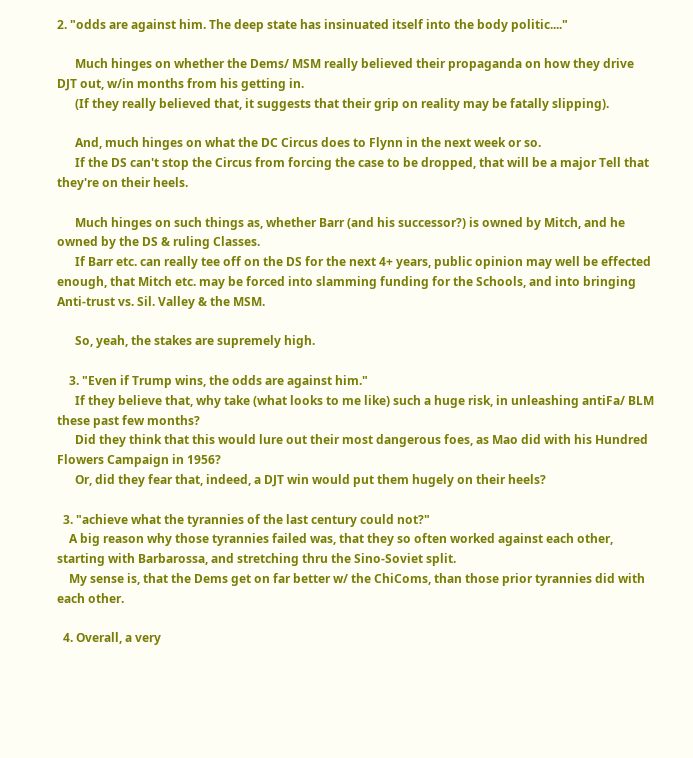2. "odds are against him. The deep state has insinuated itself into the body politic...."

      Much hinges on whether the Dems/ MSM really believed their propaganda on how they drive DJT out, w/in months from his getting in.
      (If they really believed that, it suggests that their grip on reality may be fatally slipping).

      And, much hinges on what the DC Circus does to Flynn in the next week or so.
      If the DS can't stop the Circus from forcing the case to be dropped, that will be a major Tell that they're on their heels.

      Much hinges on such things as, whether Barr (and his successor?) is owned by Mitch, and he owned by the DS & ruling Classes.
      If Barr etc. can really tee off on the DS for the next 4+ years, public opinion may well be effected enough, that Mitch etc. may be forced into slamming funding for the Schools, and into bringing Anti-trust vs. Sil. Valley & the MSM.

      So, yeah, the stakes are supremely high.

    3. "Even if Trump wins, the odds are against him."
      If they believe that, why take (what looks to me like) such a huge risk, in unleashing antiFa/ BLM these past few months?
      Did they think that this would lure out their most dangerous foes, as Mao did with his Hundred Flowers Campaign in 1956?
      Or, did they fear that, indeed, a DJT win would put them hugely on their heels?

  3. "achieve what the tyrannies of the last century could not?"
    A big reason why those tyrannies failed was, that they so often worked against each other, starting with Barbarossa, and stretching thru the Sino-Soviet split.
    My sense is, that the Dems get on far better w/ the ChiComs, than those prior tyrannies did with each other.

  4. Overall, a very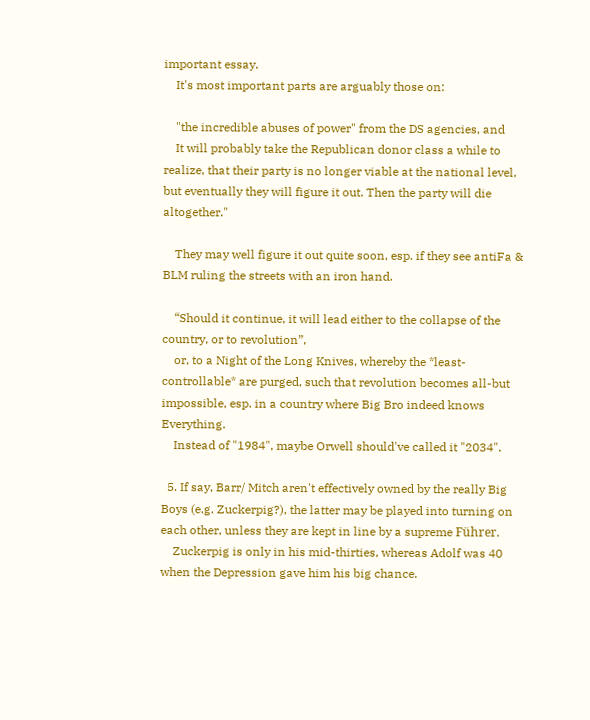important essay.
    It's most important parts are arguably those on:

    "the incredible abuses of power" from the DS agencies, and
    It will probably take the Republican donor class a while to realize, that their party is no longer viable at the national level, but eventually they will figure it out. Then the party will die altogether."

    They may well figure it out quite soon, esp. if they see antiFa & BLM ruling the streets with an iron hand.

    “Should it continue, it will lead either to the collapse of the country, or to revolution”,
    or, to a Night of the Long Knives, whereby the *least-controllable* are purged, such that revolution becomes all-but impossible, esp. in a country where Big Bro indeed knows Everything.
    Instead of "1984", maybe Orwell should've called it "2034".

  5. If say, Barr/ Mitch aren't effectively owned by the really Big Boys (e.g. Zuckerpig?), the latter may be played into turning on each other, unless they are kept in line by a supreme Führer.
    Zuckerpig is only in his mid-thirties, whereas Adolf was 40 when the Depression gave him his big chance.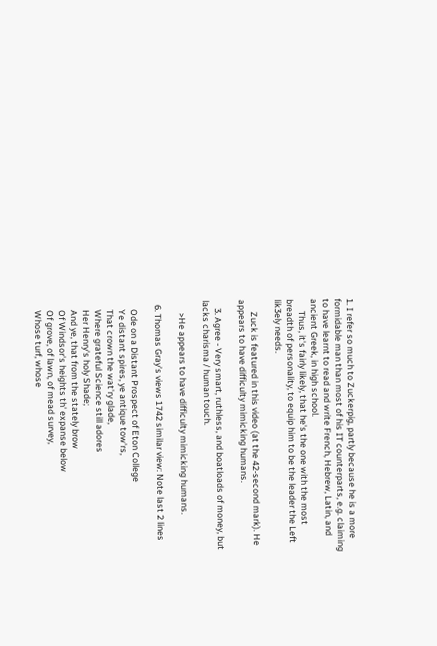1. I refer so much to Zuckerpig, partly because he is a more formidable man than most of his IT counterparts, e.g. claiming to have learnt to read and write French, Hebrew, Latin, and ancient Greek, in high school.
      Thus, it's fairly likely, that he's the one with the most breadth of personality, to equip him to be the leader the Left lik3ely needs.

      Zuck is featured in this video (at the 42-second mark). He appears to have difficulty mimicking humans.

    3. Agree - Very smart, ruthless, and boatloads of money, but lacks charisma / human touch.

      >He appears to have difficulty mimicking humans.

  6. Thomas Gray’s views 1742 similar view: Note last 2 lines

    Ode on a Distant Prospect of Eton College
    Ye distant spires, ye antique tow'rs,
    That crown the wat'ry glade,
    Where grateful Science still adores
    Her Henry's holy Shade;
    And ye, that from the stately brow
    Of Windsor's heights th' expanse below
    Of grove, of lawn, of mead survey,
    Whose turf, whose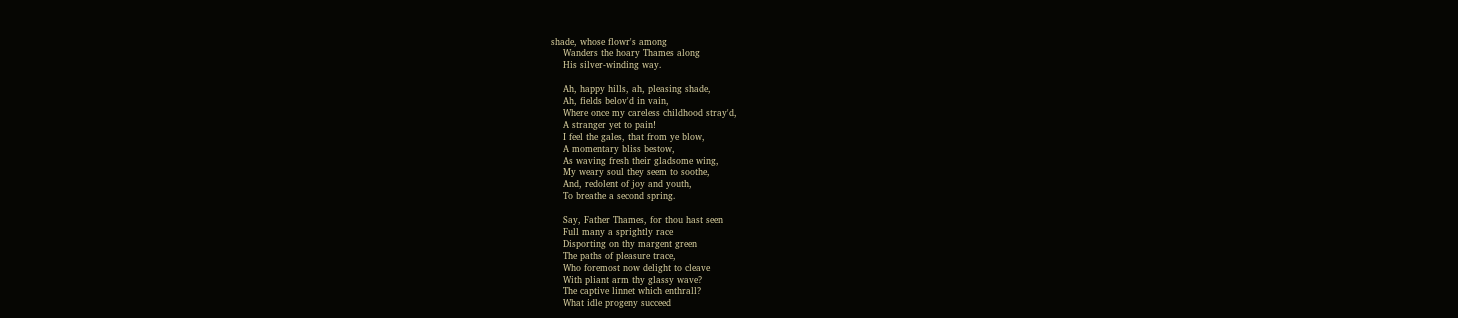shade, whose flowr's among
    Wanders the hoary Thames along
    His silver-winding way.

    Ah, happy hills, ah, pleasing shade,
    Ah, fields belov'd in vain,
    Where once my careless childhood stray'd,
    A stranger yet to pain!
    I feel the gales, that from ye blow,
    A momentary bliss bestow,
    As waving fresh their gladsome wing,
    My weary soul they seem to soothe,
    And, redolent of joy and youth,
    To breathe a second spring.

    Say, Father Thames, for thou hast seen
    Full many a sprightly race
    Disporting on thy margent green
    The paths of pleasure trace,
    Who foremost now delight to cleave
    With pliant arm thy glassy wave?
    The captive linnet which enthrall?
    What idle progeny succeed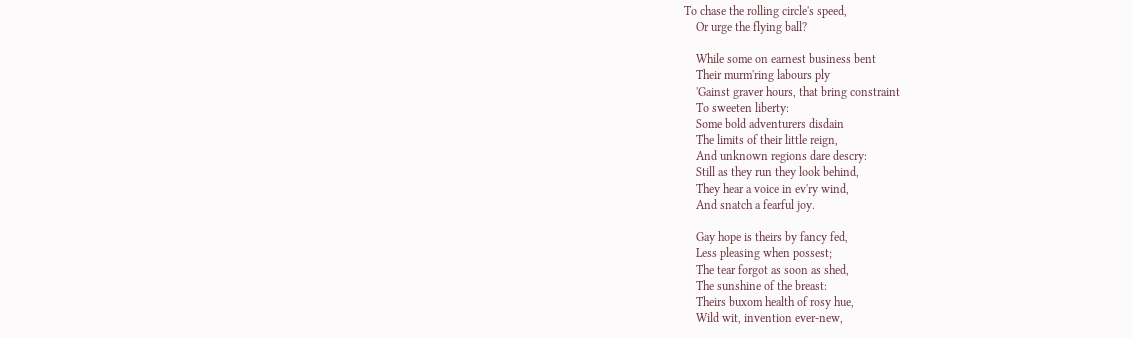To chase the rolling circle's speed,
    Or urge the flying ball?

    While some on earnest business bent
    Their murm'ring labours ply
    'Gainst graver hours, that bring constraint
    To sweeten liberty:
    Some bold adventurers disdain
    The limits of their little reign,
    And unknown regions dare descry:
    Still as they run they look behind,
    They hear a voice in ev'ry wind,
    And snatch a fearful joy.

    Gay hope is theirs by fancy fed,
    Less pleasing when possest;
    The tear forgot as soon as shed,
    The sunshine of the breast:
    Theirs buxom health of rosy hue,
    Wild wit, invention ever-new,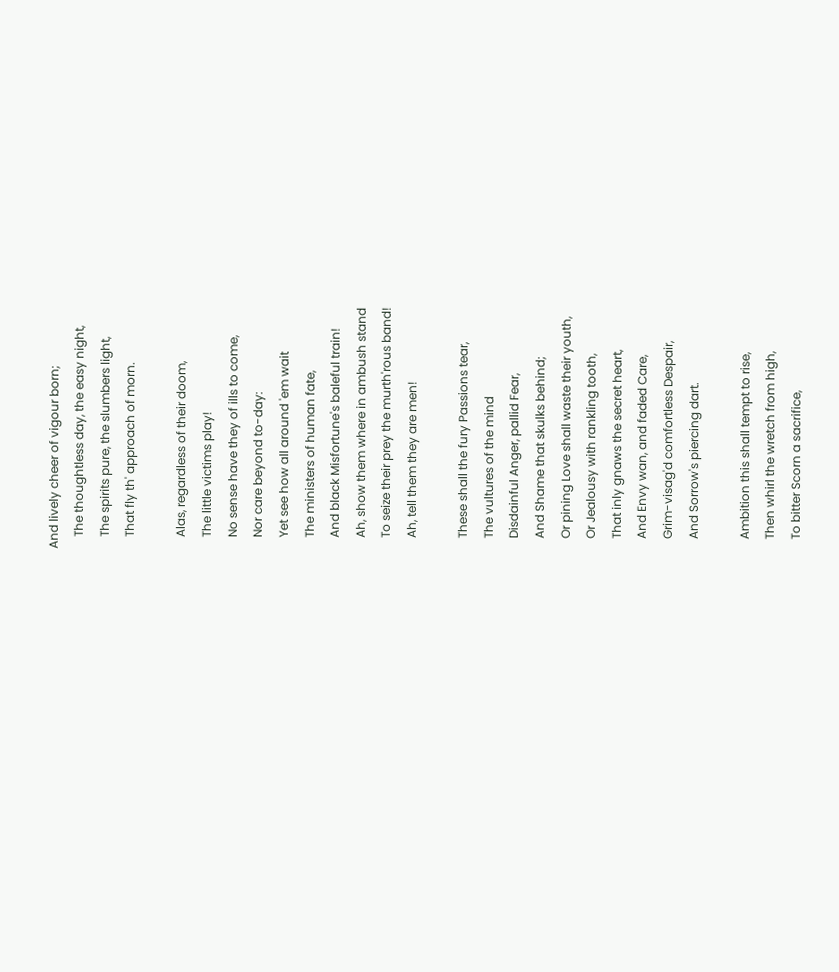And lively cheer of vigour born;
    The thoughtless day, the easy night,
    The spirits pure, the slumbers light,
    That fly th' approach of morn.

    Alas, regardless of their doom,
    The little victims play!
    No sense have they of ills to come,
    Nor care beyond to-day:
    Yet see how all around 'em wait
    The ministers of human fate,
    And black Misfortune's baleful train!
    Ah, show them where in ambush stand
    To seize their prey the murth'rous band!
    Ah, tell them they are men!

    These shall the fury Passions tear,
    The vultures of the mind
    Disdainful Anger, pallid Fear,
    And Shame that skulks behind;
    Or pining Love shall waste their youth,
    Or Jealousy with rankling tooth,
    That inly gnaws the secret heart,
    And Envy wan, and faded Care,
    Grim-visag'd comfortless Despair,
    And Sorrow's piercing dart.

    Ambition this shall tempt to rise,
    Then whirl the wretch from high,
    To bitter Scorn a sacrifice,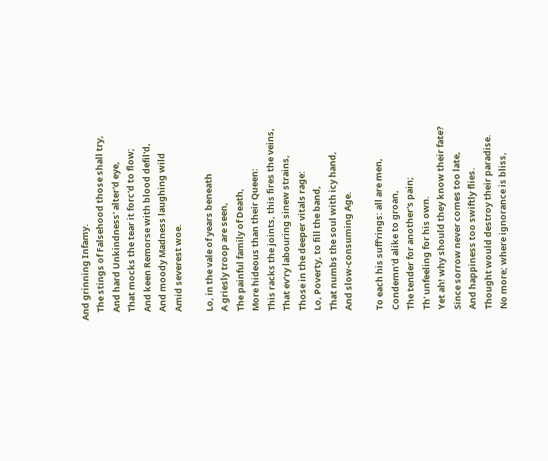And grinning Infamy.
    The stings of Falsehood those shall try,
    And hard Unkindness' alter'd eye,
    That mocks the tear it forc'd to flow;
    And keen Remorse with blood defil'd,
    And moody Madness laughing wild
    Amid severest woe.

    Lo, in the vale of years beneath
    A griesly troop are seen,
    The painful family of Death,
    More hideous than their Queen:
    This racks the joints, this fires the veins,
    That ev'ry labouring sinew strains,
    Those in the deeper vitals rage:
    Lo, Poverty, to fill the band,
    That numbs the soul with icy hand,
    And slow-consuming Age.

    To each his suff'rings: all are men,
    Condemn'd alike to groan,
    The tender for another's pain;
    Th' unfeeling for his own.
    Yet ah! why should they know their fate?
    Since sorrow never comes too late,
    And happiness too swiftly flies.
    Thought would destroy their paradise.
    No more; where ignorance is bliss,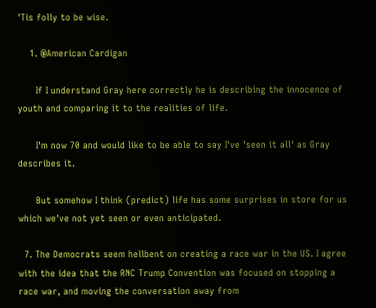'Tis folly to be wise.

    1. @American Cardigan

      If I understand Gray here correctly he is describing the innocence of youth and comparing it to the realities of life.

      I'm now 70 and would like to be able to say I've 'seen it all' as Gray describes it.

      But somehow I think (predict) life has some surprises in store for us which we've not yet seen or even anticipated.

  7. The Democrats seem hellbent on creating a race war in the US. I agree with the idea that the RNC Trump Convention was focused on stopping a race war, and moving the conversation away from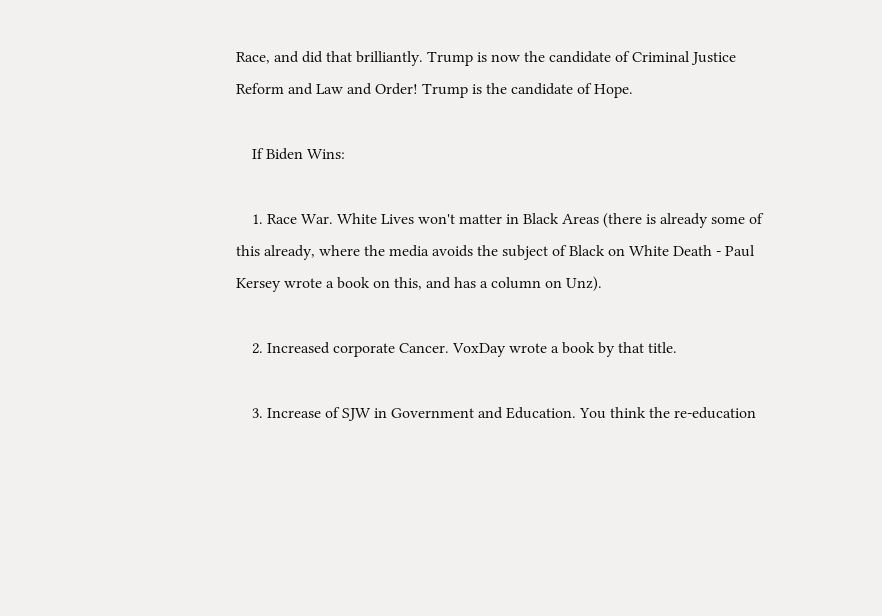Race, and did that brilliantly. Trump is now the candidate of Criminal Justice Reform and Law and Order! Trump is the candidate of Hope.

    If Biden Wins:

    1. Race War. White Lives won't matter in Black Areas (there is already some of this already, where the media avoids the subject of Black on White Death - Paul Kersey wrote a book on this, and has a column on Unz).

    2. Increased corporate Cancer. VoxDay wrote a book by that title.

    3. Increase of SJW in Government and Education. You think the re-education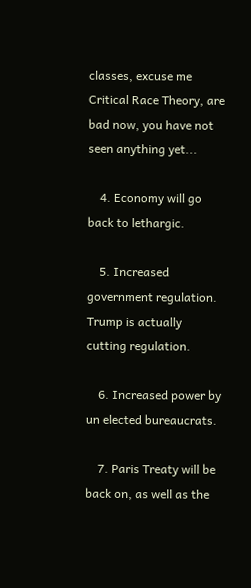classes, excuse me Critical Race Theory, are bad now, you have not seen anything yet...

    4. Economy will go back to lethargic.

    5. Increased government regulation. Trump is actually cutting regulation.

    6. Increased power by un elected bureaucrats.

    7. Paris Treaty will be back on, as well as the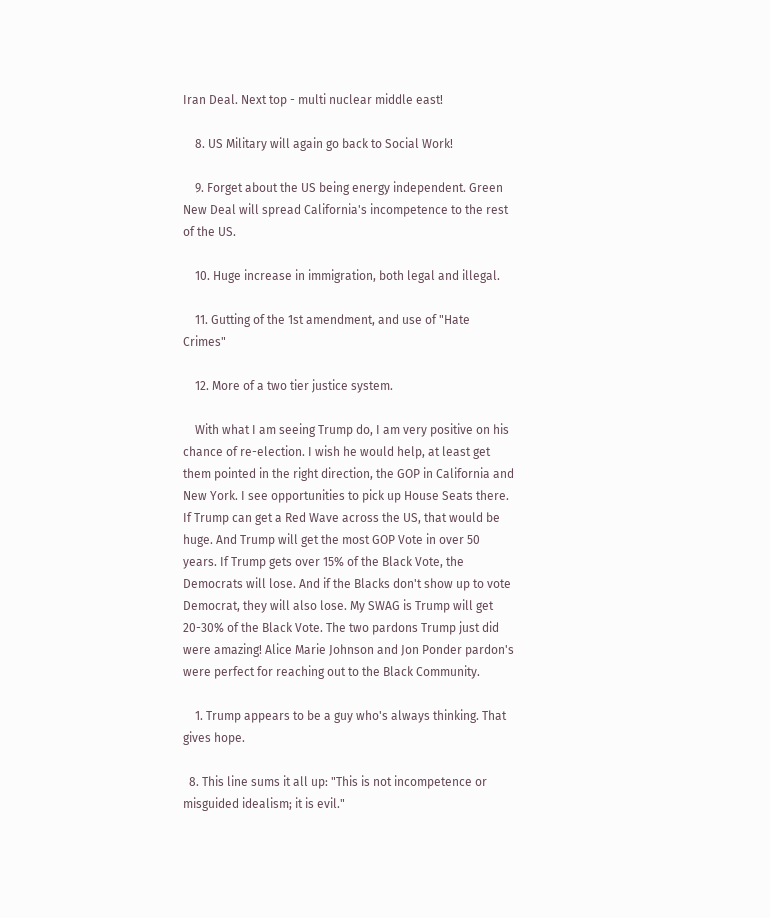Iran Deal. Next top - multi nuclear middle east!

    8. US Military will again go back to Social Work!

    9. Forget about the US being energy independent. Green New Deal will spread California's incompetence to the rest of the US.

    10. Huge increase in immigration, both legal and illegal.

    11. Gutting of the 1st amendment, and use of "Hate Crimes"

    12. More of a two tier justice system.

    With what I am seeing Trump do, I am very positive on his chance of re-election. I wish he would help, at least get them pointed in the right direction, the GOP in California and New York. I see opportunities to pick up House Seats there. If Trump can get a Red Wave across the US, that would be huge. And Trump will get the most GOP Vote in over 50 years. If Trump gets over 15% of the Black Vote, the Democrats will lose. And if the Blacks don't show up to vote Democrat, they will also lose. My SWAG is Trump will get 20-30% of the Black Vote. The two pardons Trump just did were amazing! Alice Marie Johnson and Jon Ponder pardon's were perfect for reaching out to the Black Community.

    1. Trump appears to be a guy who's always thinking. That gives hope.

  8. This line sums it all up: "This is not incompetence or misguided idealism; it is evil."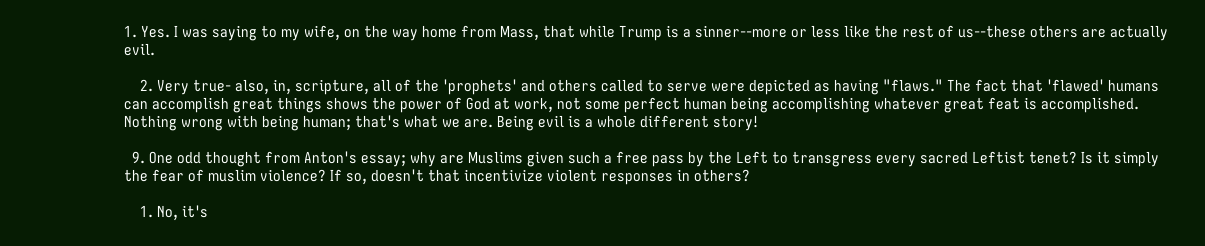1. Yes. I was saying to my wife, on the way home from Mass, that while Trump is a sinner--more or less like the rest of us--these others are actually evil.

    2. Very true- also, in, scripture, all of the 'prophets' and others called to serve were depicted as having "flaws." The fact that 'flawed' humans can accomplish great things shows the power of God at work, not some perfect human being accomplishing whatever great feat is accomplished. Nothing wrong with being human; that's what we are. Being evil is a whole different story!

  9. One odd thought from Anton's essay; why are Muslims given such a free pass by the Left to transgress every sacred Leftist tenet? Is it simply the fear of muslim violence? If so, doesn't that incentivize violent responses in others?

    1. No, it's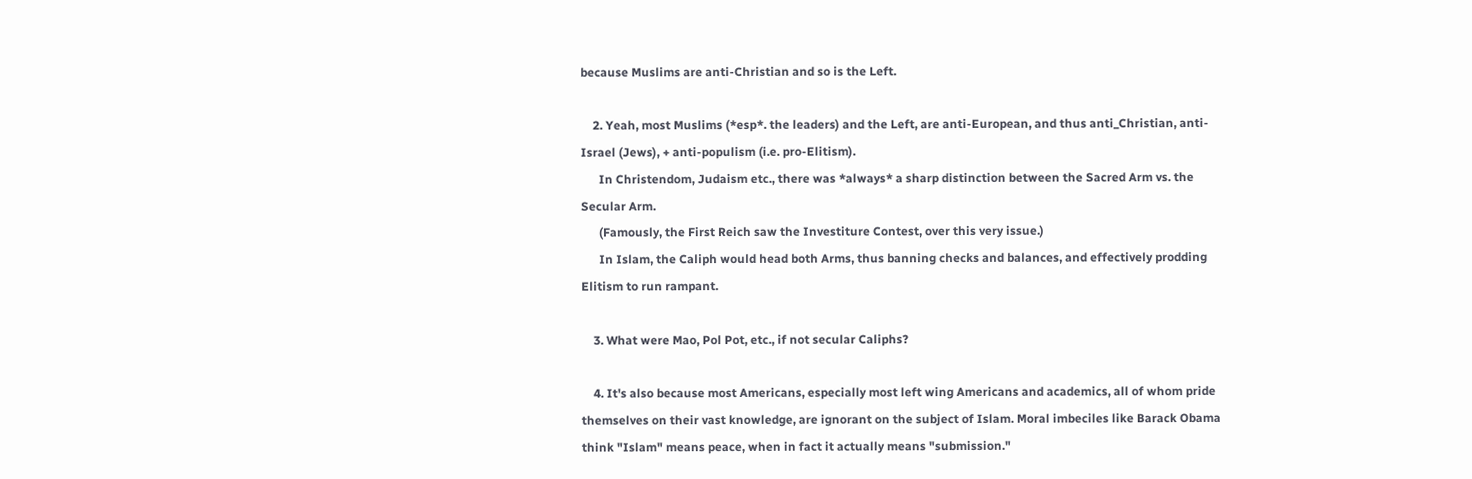because Muslims are anti-Christian and so is the Left.

    2. Yeah, most Muslims (*esp*. the leaders) and the Left, are anti-European, and thus anti_Christian, anti-Israel (Jews), + anti-populism (i.e. pro-Elitism).
      In Christendom, Judaism etc., there was *always* a sharp distinction between the Sacred Arm vs. the Secular Arm.
      (Famously, the First Reich saw the Investiture Contest, over this very issue.)
      In Islam, the Caliph would head both Arms, thus banning checks and balances, and effectively prodding Elitism to run rampant.

    3. What were Mao, Pol Pot, etc., if not secular Caliphs?

    4. It's also because most Americans, especially most left wing Americans and academics, all of whom pride themselves on their vast knowledge, are ignorant on the subject of Islam. Moral imbeciles like Barack Obama think "Islam" means peace, when in fact it actually means "submission."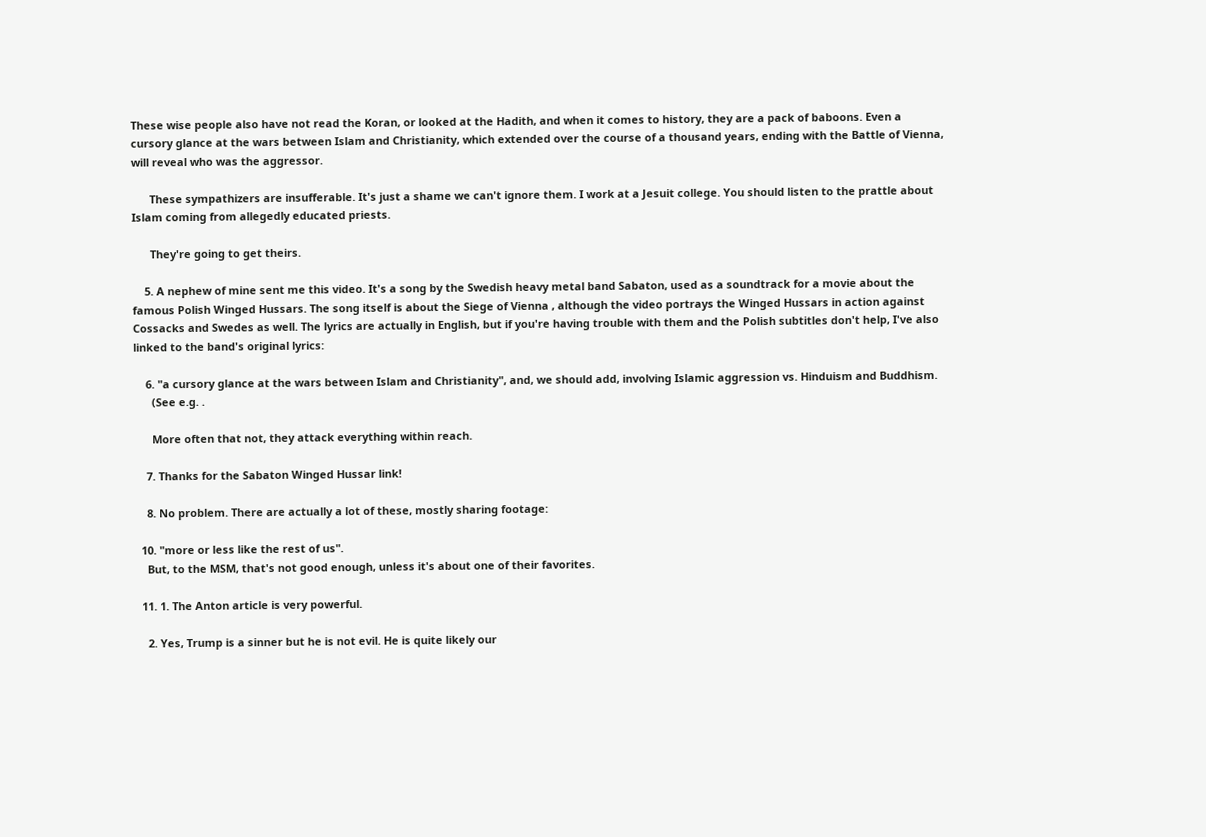These wise people also have not read the Koran, or looked at the Hadith, and when it comes to history, they are a pack of baboons. Even a cursory glance at the wars between Islam and Christianity, which extended over the course of a thousand years, ending with the Battle of Vienna, will reveal who was the aggressor.

      These sympathizers are insufferable. It's just a shame we can't ignore them. I work at a Jesuit college. You should listen to the prattle about Islam coming from allegedly educated priests.

      They're going to get theirs.

    5. A nephew of mine sent me this video. It's a song by the Swedish heavy metal band Sabaton, used as a soundtrack for a movie about the famous Polish Winged Hussars. The song itself is about the Siege of Vienna , although the video portrays the Winged Hussars in action against Cossacks and Swedes as well. The lyrics are actually in English, but if you're having trouble with them and the Polish subtitles don't help, I've also linked to the band's original lyrics:

    6. "a cursory glance at the wars between Islam and Christianity", and, we should add, involving Islamic aggression vs. Hinduism and Buddhism.
      (See e.g. .

      More often that not, they attack everything within reach.

    7. Thanks for the Sabaton Winged Hussar link!

    8. No problem. There are actually a lot of these, mostly sharing footage:

  10. "more or less like the rest of us".
    But, to the MSM, that's not good enough, unless it's about one of their favorites.

  11. 1. The Anton article is very powerful.

    2. Yes, Trump is a sinner but he is not evil. He is quite likely our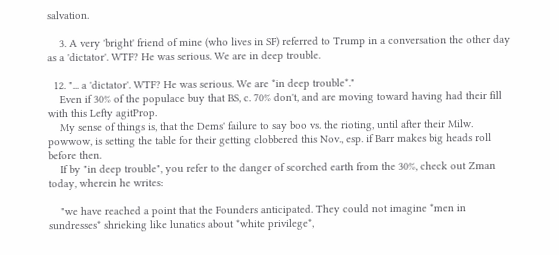salvation.

    3. A very 'bright' friend of mine (who lives in SF) referred to Trump in a conversation the other day as a 'dictator'. WTF? He was serious. We are in deep trouble.

  12. "... a 'dictator'. WTF? He was serious. We are *in deep trouble*."
    Even if 30% of the populace buy that BS, c. 70% don't, and are moving toward having had their fill with this Lefty agitProp.
    My sense of things is, that the Dems' failure to say boo vs. the rioting, until after their Milw. powwow, is setting the table for their getting clobbered this Nov., esp. if Barr makes big heads roll before then.
    If by "in deep trouble", you refer to the danger of scorched earth from the 30%, check out Zman today, wherein he writes:

    "we have reached a point that the Founders anticipated. They could not imagine *men in sundresses* shrieking like lunatics about *white privilege*,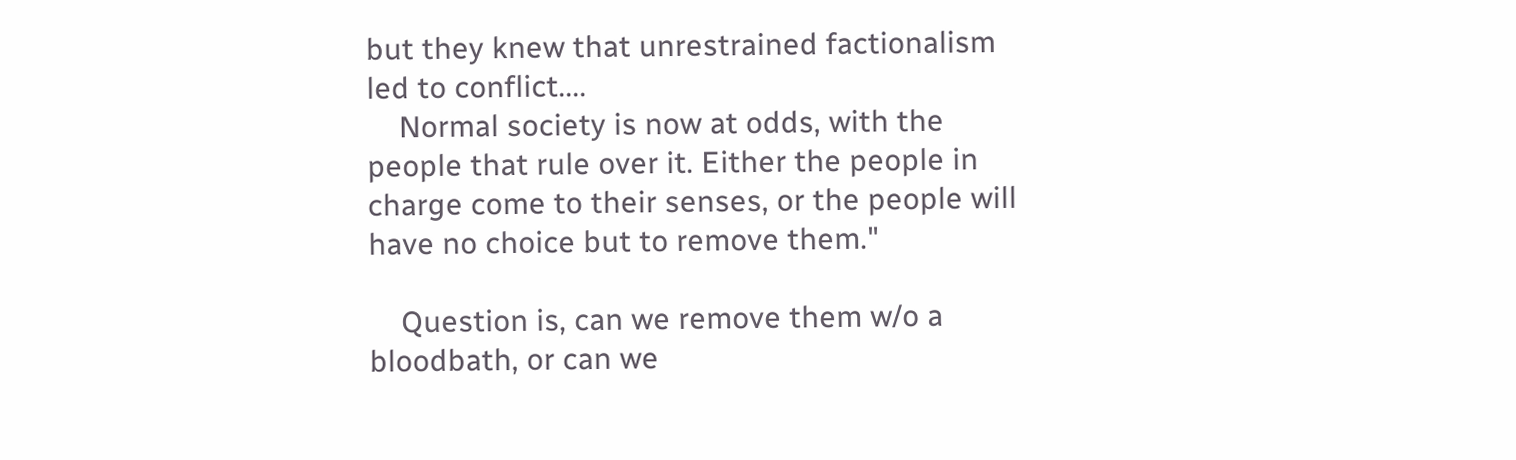but they knew that unrestrained factionalism led to conflict....
    Normal society is now at odds, with the people that rule over it. Either the people in charge come to their senses, or the people will have no choice but to remove them."

    Question is, can we remove them w/o a bloodbath, or can we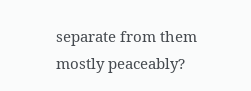separate from them mostly peaceably?